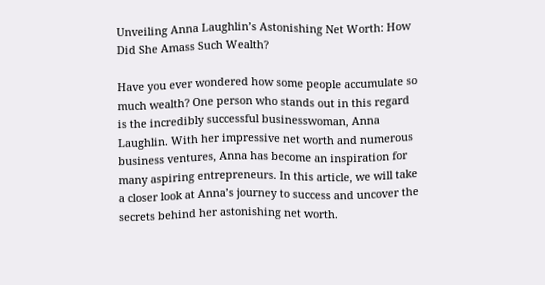Unveiling Anna Laughlin’s Astonishing Net Worth: How Did She Amass Such Wealth?

Have you ever wondered how some people accumulate so much wealth? One person who stands out in this regard is the incredibly successful businesswoman, Anna Laughlin. With her impressive net worth and numerous business ventures, Anna has become an inspiration for many aspiring entrepreneurs. In this article, we will take a closer look at Anna’s journey to success and uncover the secrets behind her astonishing net worth.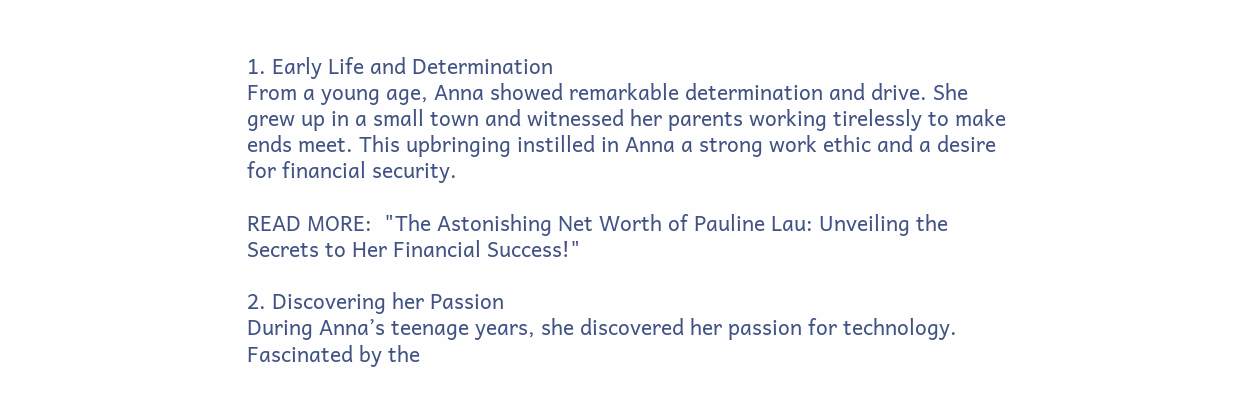1. Early Life and Determination
From a young age, Anna showed remarkable determination and drive. She grew up in a small town and witnessed her parents working tirelessly to make ends meet. This upbringing instilled in Anna a strong work ethic and a desire for financial security.

READ MORE:  "The Astonishing Net Worth of Pauline Lau: Unveiling the Secrets to Her Financial Success!"

2. Discovering her Passion
During Anna’s teenage years, she discovered her passion for technology. Fascinated by the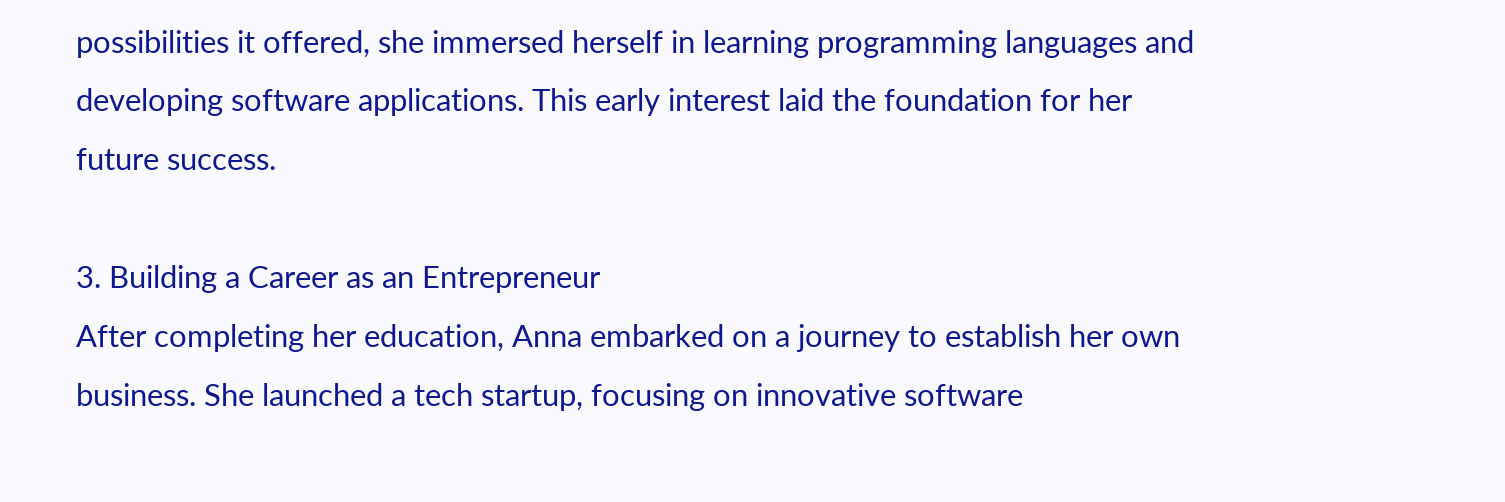possibilities it offered, she immersed herself in learning programming languages and developing software applications. This early interest laid the foundation for her future success.

3. Building a Career as an Entrepreneur
After completing her education, Anna embarked on a journey to establish her own business. She launched a tech startup, focusing on innovative software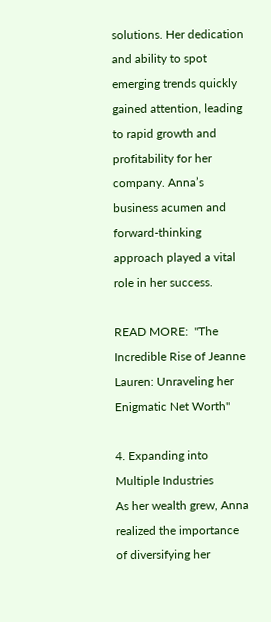solutions. Her dedication and ability to spot emerging trends quickly gained attention, leading to rapid growth and profitability for her company. Anna’s business acumen and forward-thinking approach played a vital role in her success.

READ MORE:  "The Incredible Rise of Jeanne Lauren: Unraveling her Enigmatic Net Worth"

4. Expanding into Multiple Industries
As her wealth grew, Anna realized the importance of diversifying her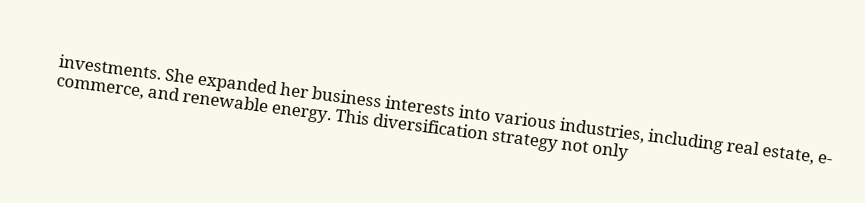investments. She expanded her business interests into various industries, including real estate, e-commerce, and renewable energy. This diversification strategy not only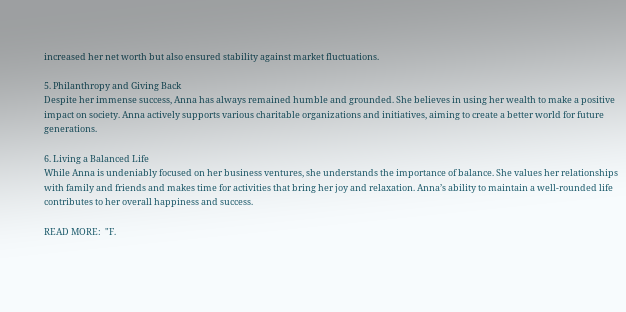increased her net worth but also ensured stability against market fluctuations.

5. Philanthropy and Giving Back
Despite her immense success, Anna has always remained humble and grounded. She believes in using her wealth to make a positive impact on society. Anna actively supports various charitable organizations and initiatives, aiming to create a better world for future generations.

6. Living a Balanced Life
While Anna is undeniably focused on her business ventures, she understands the importance of balance. She values her relationships with family and friends and makes time for activities that bring her joy and relaxation. Anna’s ability to maintain a well-rounded life contributes to her overall happiness and success.

READ MORE:  "F.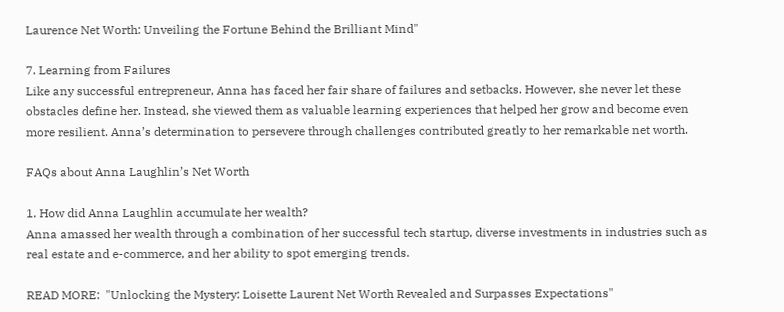Laurence Net Worth: Unveiling the Fortune Behind the Brilliant Mind"

7. Learning from Failures
Like any successful entrepreneur, Anna has faced her fair share of failures and setbacks. However, she never let these obstacles define her. Instead, she viewed them as valuable learning experiences that helped her grow and become even more resilient. Anna’s determination to persevere through challenges contributed greatly to her remarkable net worth.

FAQs about Anna Laughlin’s Net Worth

1. How did Anna Laughlin accumulate her wealth?
Anna amassed her wealth through a combination of her successful tech startup, diverse investments in industries such as real estate and e-commerce, and her ability to spot emerging trends.

READ MORE:  "Unlocking the Mystery: Loisette Laurent Net Worth Revealed and Surpasses Expectations"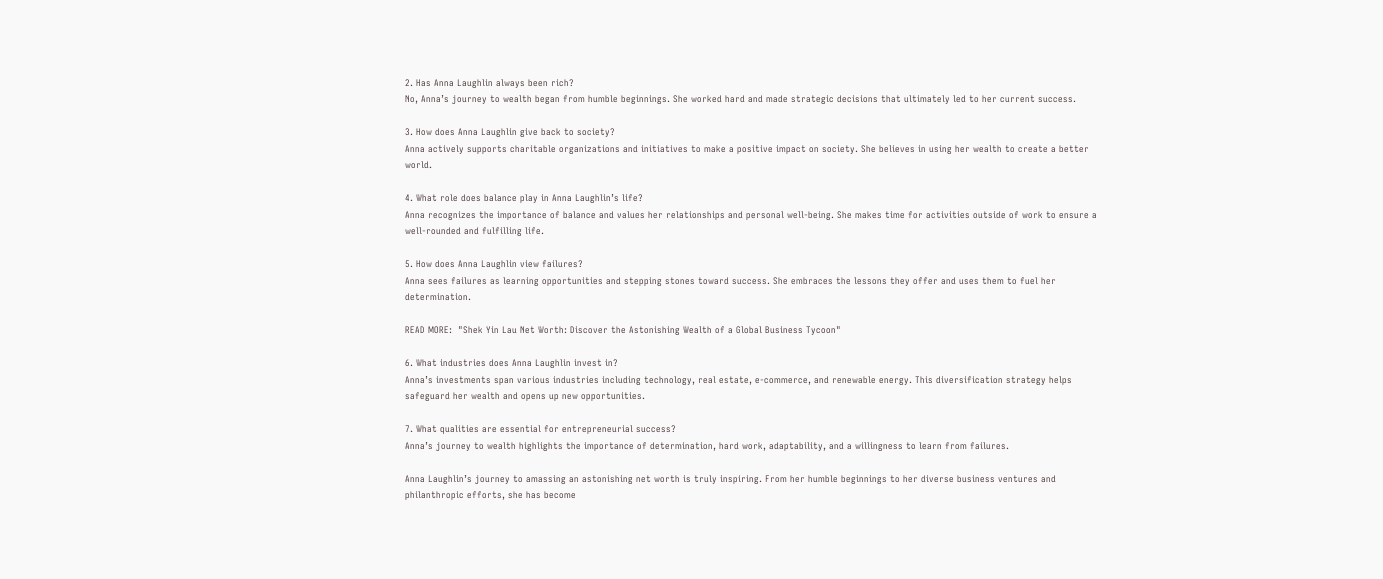2. Has Anna Laughlin always been rich?
No, Anna’s journey to wealth began from humble beginnings. She worked hard and made strategic decisions that ultimately led to her current success.

3. How does Anna Laughlin give back to society?
Anna actively supports charitable organizations and initiatives to make a positive impact on society. She believes in using her wealth to create a better world.

4. What role does balance play in Anna Laughlin’s life?
Anna recognizes the importance of balance and values her relationships and personal well-being. She makes time for activities outside of work to ensure a well-rounded and fulfilling life.

5. How does Anna Laughlin view failures?
Anna sees failures as learning opportunities and stepping stones toward success. She embraces the lessons they offer and uses them to fuel her determination.

READ MORE:  "Shek Yin Lau Net Worth: Discover the Astonishing Wealth of a Global Business Tycoon"

6. What industries does Anna Laughlin invest in?
Anna’s investments span various industries including technology, real estate, e-commerce, and renewable energy. This diversification strategy helps safeguard her wealth and opens up new opportunities.

7. What qualities are essential for entrepreneurial success?
Anna’s journey to wealth highlights the importance of determination, hard work, adaptability, and a willingness to learn from failures.

Anna Laughlin’s journey to amassing an astonishing net worth is truly inspiring. From her humble beginnings to her diverse business ventures and philanthropic efforts, she has become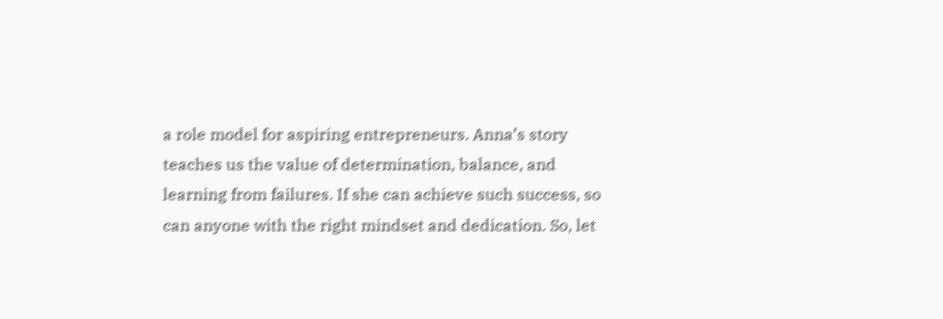a role model for aspiring entrepreneurs. Anna’s story teaches us the value of determination, balance, and learning from failures. If she can achieve such success, so can anyone with the right mindset and dedication. So, let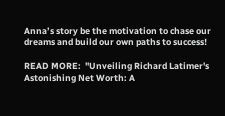Anna’s story be the motivation to chase our dreams and build our own paths to success!

READ MORE:  "Unveiling Richard Latimer's Astonishing Net Worth: A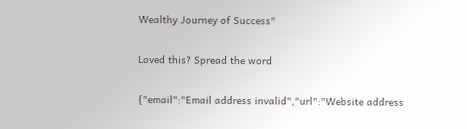Wealthy Journey of Success"

Loved this? Spread the word

{"email":"Email address invalid","url":"Website address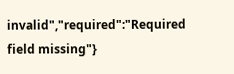invalid","required":"Required field missing"}